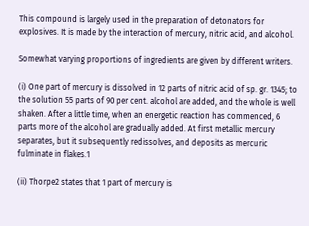This compound is largely used in the preparation of detonators for explosives. It is made by the interaction of mercury, nitric acid, and alcohol.

Somewhat varying proportions of ingredients are given by different writers.

(i) One part of mercury is dissolved in 12 parts of nitric acid of sp. gr. 1345; to the solution 55 parts of 90 per cent. alcohol are added, and the whole is well shaken. After a little time, when an energetic reaction has commenced, 6 parts more of the alcohol are gradually added. At first metallic mercury separates, but it subsequently redissolves, and deposits as mercuric fulminate in flakes.1

(ii) Thorpe2 states that 1 part of mercury is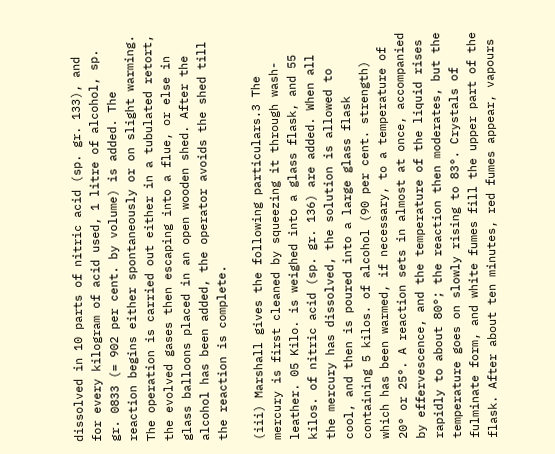dissolved in 10 parts of nitric acid (sp. gr. 133), and for every kilogram of acid used, 1 litre of alcohol, sp. gr. 0833 (= 902 per cent. by volume) is added. The reaction begins either spontaneously or on slight warming. The operation is carried out either in a tubulated retort, the evolved gases then escaping into a flue, or else in glass balloons placed in an open wooden shed. After the alcohol has been added, the operator avoids the shed till the reaction is complete.

(iii) Marshall gives the following particulars.3 The mercury is first cleaned by squeezing it through wash-leather. 05 Kilo. is weighed into a glass flask, and 55 kilos. of nitric acid (sp. gr. 136) are added. When all the mercury has dissolved, the solution is allowed to cool, and then is poured into a large glass flask containing 5 kilos. of alcohol (90 per cent. strength) which has been warmed, if necessary, to a temperature of 20° or 25°. A reaction sets in almost at once, accompanied by effervescence, and the temperature of the liquid rises rapidly to about 80°; the reaction then moderates, but the temperature goes on slowly rising to 83°. Crystals of fulminate form, and white fumes fill the upper part of the flask. After about ten minutes, red fumes appear, vapours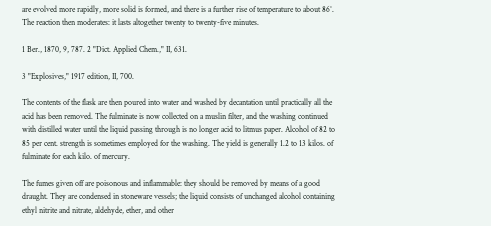are evolved more rapidly, more solid is formed, and there is a further rise of temperature to about 86°. The reaction then moderates: it lasts altogether twenty to twenty-five minutes.

1 Ber., 1870, 9, 787. 2 "Dict. Applied Chem.," II, 631.

3 "Explosives," 1917 edition, II, 700.

The contents of the flask are then poured into water and washed by decantation until practically all the acid has been removed. The fulminate is now collected on a muslin filter, and the washing continued with distilled water until the liquid passing through is no longer acid to litmus paper. Alcohol of 82 to 85 per cent. strength is sometimes employed for the washing. The yield is generally 1.2 to 13 kilos. of fulminate for each kilo. of mercury.

The fumes given off are poisonous and inflammable: they should be removed by means of a good draught. They are condensed in stoneware vessels; the liquid consists of unchanged alcohol containing ethyl nitrite and nitrate, aldehyde, ether, and other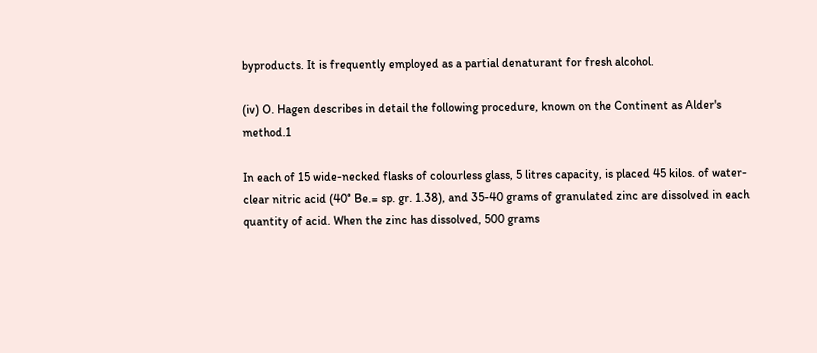byproducts. It is frequently employed as a partial denaturant for fresh alcohol.

(iv) O. Hagen describes in detail the following procedure, known on the Continent as Alder's method.1

In each of 15 wide-necked flasks of colourless glass, 5 litres capacity, is placed 45 kilos. of water-clear nitric acid (40° Be.= sp. gr. 1.38), and 35-40 grams of granulated zinc are dissolved in each quantity of acid. When the zinc has dissolved, 500 grams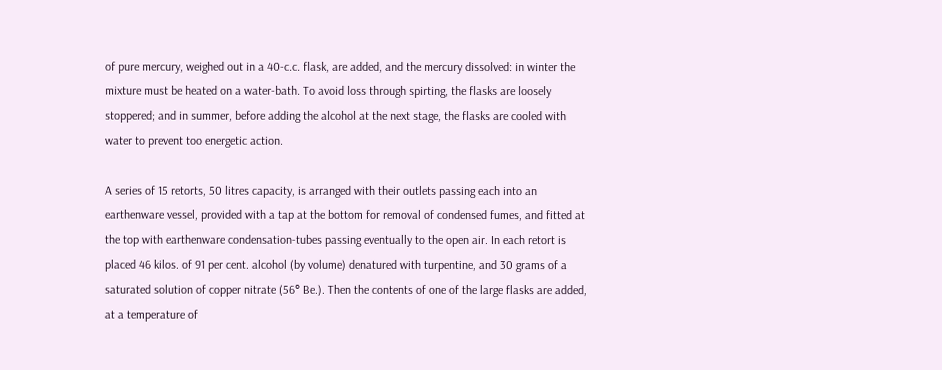of pure mercury, weighed out in a 40-c.c. flask, are added, and the mercury dissolved: in winter the mixture must be heated on a water-bath. To avoid loss through spirting, the flasks are loosely stoppered; and in summer, before adding the alcohol at the next stage, the flasks are cooled with water to prevent too energetic action.

A series of 15 retorts, 50 litres capacity, is arranged with their outlets passing each into an earthenware vessel, provided with a tap at the bottom for removal of condensed fumes, and fitted at the top with earthenware condensation-tubes passing eventually to the open air. In each retort is placed 46 kilos. of 91 per cent. alcohol (by volume) denatured with turpentine, and 30 grams of a saturated solution of copper nitrate (56° Be.). Then the contents of one of the large flasks are added, at a temperature of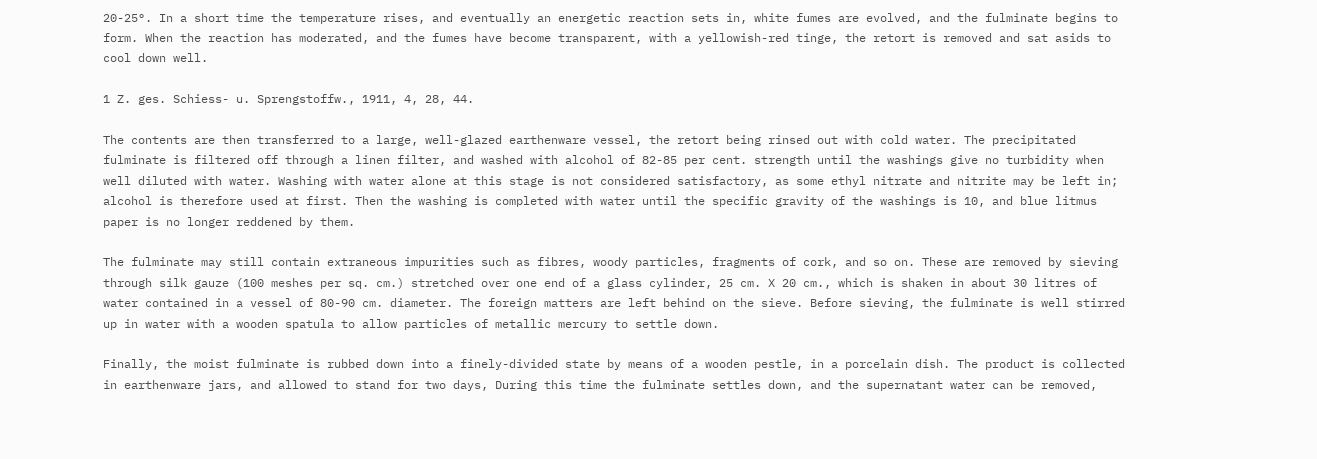20-25°. In a short time the temperature rises, and eventually an energetic reaction sets in, white fumes are evolved, and the fulminate begins to form. When the reaction has moderated, and the fumes have become transparent, with a yellowish-red tinge, the retort is removed and sat asids to cool down well.

1 Z. ges. Schiess- u. Sprengstoffw., 1911, 4, 28, 44.

The contents are then transferred to a large, well-glazed earthenware vessel, the retort being rinsed out with cold water. The precipitated fulminate is filtered off through a linen filter, and washed with alcohol of 82-85 per cent. strength until the washings give no turbidity when well diluted with water. Washing with water alone at this stage is not considered satisfactory, as some ethyl nitrate and nitrite may be left in; alcohol is therefore used at first. Then the washing is completed with water until the specific gravity of the washings is 10, and blue litmus paper is no longer reddened by them.

The fulminate may still contain extraneous impurities such as fibres, woody particles, fragments of cork, and so on. These are removed by sieving through silk gauze (100 meshes per sq. cm.) stretched over one end of a glass cylinder, 25 cm. X 20 cm., which is shaken in about 30 litres of water contained in a vessel of 80-90 cm. diameter. The foreign matters are left behind on the sieve. Before sieving, the fulminate is well stirred up in water with a wooden spatula to allow particles of metallic mercury to settle down.

Finally, the moist fulminate is rubbed down into a finely-divided state by means of a wooden pestle, in a porcelain dish. The product is collected in earthenware jars, and allowed to stand for two days, During this time the fulminate settles down, and the supernatant water can be removed,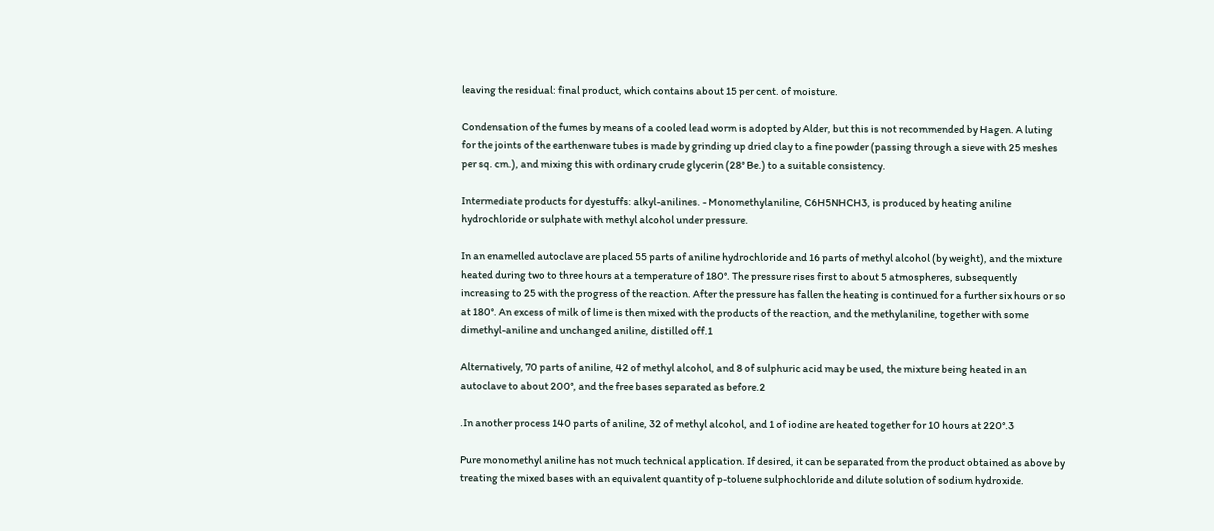leaving the residual: final product, which contains about 15 per cent. of moisture.

Condensation of the fumes by means of a cooled lead worm is adopted by Alder, but this is not recommended by Hagen. A luting for the joints of the earthenware tubes is made by grinding up dried clay to a fine powder (passing through a sieve with 25 meshes per sq. cm.), and mixing this with ordinary crude glycerin (28° Be.) to a suitable consistency.

Intermediate products for dyestuffs: alkyl-anilines. - Monomethylaniline, C6H5NHCH3, is produced by heating aniline hydrochloride or sulphate with methyl alcohol under pressure.

In an enamelled autoclave are placed 55 parts of aniline hydrochloride and 16 parts of methyl alcohol (by weight), and the mixture heated during two to three hours at a temperature of 180°. The pressure rises first to about 5 atmospheres, subsequently increasing to 25 with the progress of the reaction. After the pressure has fallen the heating is continued for a further six hours or so at 180°. An excess of milk of lime is then mixed with the products of the reaction, and the methylaniline, together with some dimethyl-aniline and unchanged aniline, distilled off.1

Alternatively, 70 parts of aniline, 42 of methyl alcohol, and 8 of sulphuric acid may be used, the mixture being heated in an autoclave to about 200°, and the free bases separated as before.2

.In another process 140 parts of aniline, 32 of methyl alcohol, and 1 of iodine are heated together for 10 hours at 220°.3

Pure monomethyl aniline has not much technical application. If desired, it can be separated from the product obtained as above by treating the mixed bases with an equivalent quantity of p-toluene sulphochloride and dilute solution of sodium hydroxide.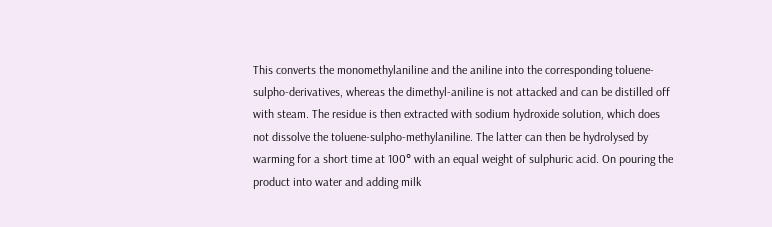This converts the monomethylaniline and the aniline into the corresponding toluene-sulpho-derivatives, whereas the dimethyl-aniline is not attacked and can be distilled off with steam. The residue is then extracted with sodium hydroxide solution, which does not dissolve the toluene-sulpho-methylaniline. The latter can then be hydrolysed by warming for a short time at 100° with an equal weight of sulphuric acid. On pouring the product into water and adding milk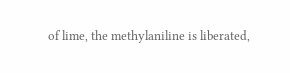of lime, the methylaniline is liberated,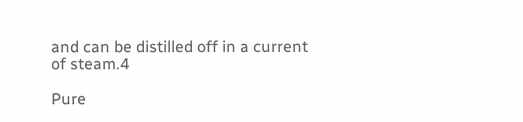and can be distilled off in a current of steam.4

Pure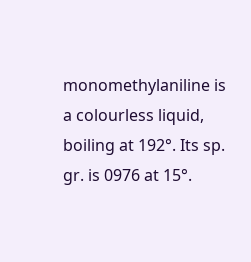monomethylaniline is a colourless liquid, boiling at 192°. Its sp. gr. is 0976 at 15°.